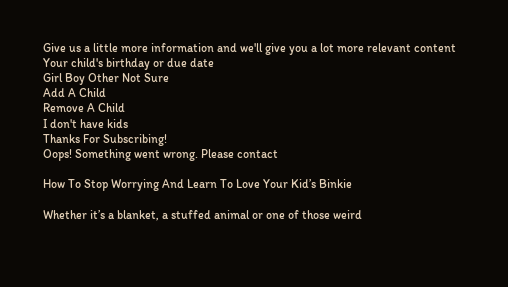Give us a little more information and we'll give you a lot more relevant content
Your child's birthday or due date
Girl Boy Other Not Sure
Add A Child
Remove A Child
I don't have kids
Thanks For Subscribing!
Oops! Something went wrong. Please contact

How To Stop Worrying And Learn To Love Your Kid’s Binkie

Whether it’s a blanket, a stuffed animal or one of those weird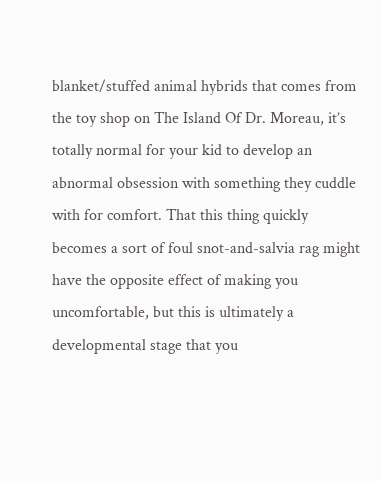blanket/stuffed animal hybrids that comes from the toy shop on The Island Of Dr. Moreau, it’s totally normal for your kid to develop an abnormal obsession with something they cuddle with for comfort. That this thing quickly becomes a sort of foul snot-and-salvia rag might have the opposite effect of making you uncomfortable, but this is ultimately a developmental stage that you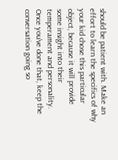should be patient with. Make an effort to learn the specifics of why your kid chose this particular object, because it will provide some insight into their temperament and personality. Once you’ve done that, keep the conversation going so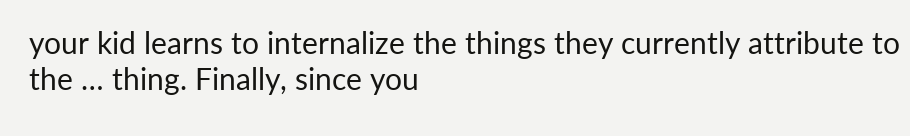your kid learns to internalize the things they currently attribute to the … thing. Finally, since you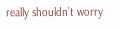really shouldn’t worry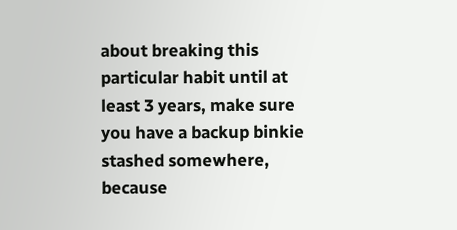about breaking this particular habit until at least 3 years, make sure you have a backup binkie stashed somewhere, because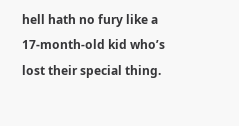hell hath no fury like a 17-month-old kid who’s lost their special thing.